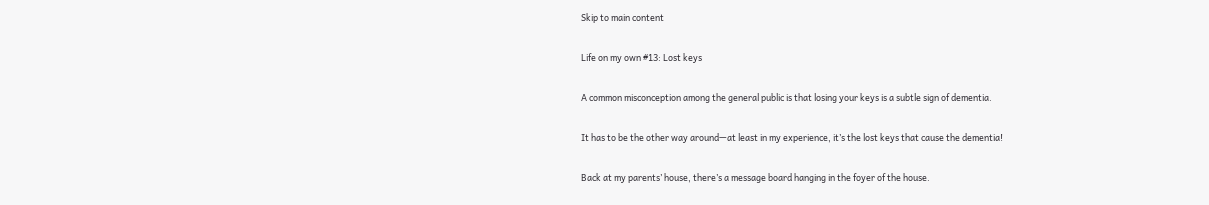Skip to main content

Life on my own #13: Lost keys

A common misconception among the general public is that losing your keys is a subtle sign of dementia.

It has to be the other way around—at least in my experience, it’s the lost keys that cause the dementia!

Back at my parents’ house, there’s a message board hanging in the foyer of the house.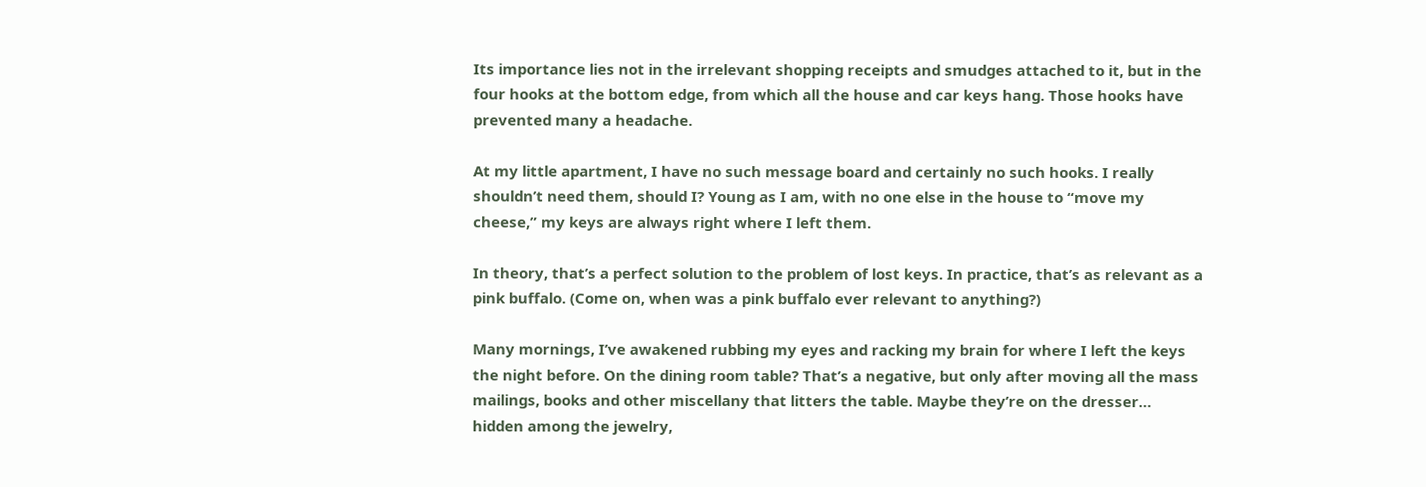Its importance lies not in the irrelevant shopping receipts and smudges attached to it, but in the four hooks at the bottom edge, from which all the house and car keys hang. Those hooks have prevented many a headache.

At my little apartment, I have no such message board and certainly no such hooks. I really shouldn’t need them, should I? Young as I am, with no one else in the house to “move my cheese,” my keys are always right where I left them.

In theory, that’s a perfect solution to the problem of lost keys. In practice, that’s as relevant as a pink buffalo. (Come on, when was a pink buffalo ever relevant to anything?)

Many mornings, I’ve awakened rubbing my eyes and racking my brain for where I left the keys the night before. On the dining room table? That’s a negative, but only after moving all the mass mailings, books and other miscellany that litters the table. Maybe they’re on the dresser… hidden among the jewelry,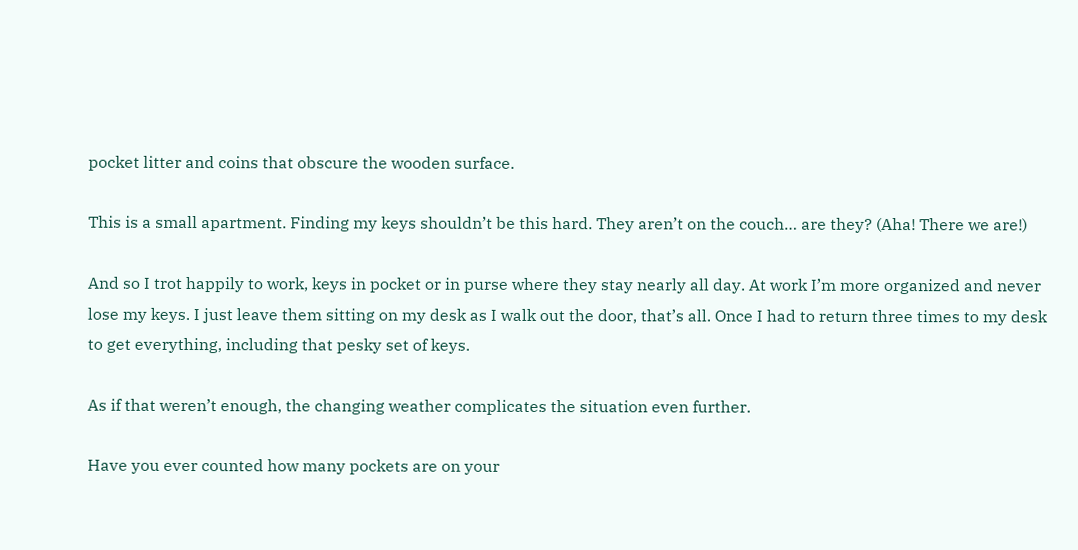pocket litter and coins that obscure the wooden surface.

This is a small apartment. Finding my keys shouldn’t be this hard. They aren’t on the couch… are they? (Aha! There we are!)

And so I trot happily to work, keys in pocket or in purse where they stay nearly all day. At work I’m more organized and never lose my keys. I just leave them sitting on my desk as I walk out the door, that’s all. Once I had to return three times to my desk to get everything, including that pesky set of keys.

As if that weren’t enough, the changing weather complicates the situation even further.

Have you ever counted how many pockets are on your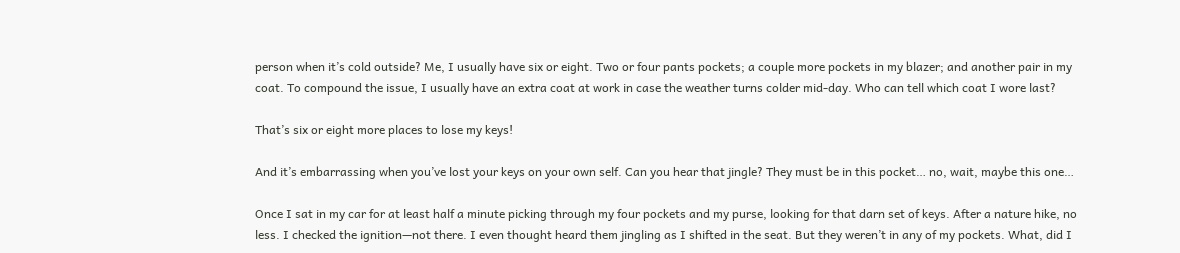person when it’s cold outside? Me, I usually have six or eight. Two or four pants pockets; a couple more pockets in my blazer; and another pair in my coat. To compound the issue, I usually have an extra coat at work in case the weather turns colder mid-day. Who can tell which coat I wore last?

That’s six or eight more places to lose my keys!

And it’s embarrassing when you’ve lost your keys on your own self. Can you hear that jingle? They must be in this pocket… no, wait, maybe this one…

Once I sat in my car for at least half a minute picking through my four pockets and my purse, looking for that darn set of keys. After a nature hike, no less. I checked the ignition—not there. I even thought heard them jingling as I shifted in the seat. But they weren’t in any of my pockets. What, did I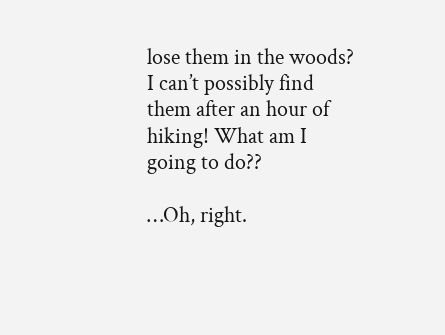lose them in the woods? I can’t possibly find them after an hour of hiking! What am I going to do??

…Oh, right.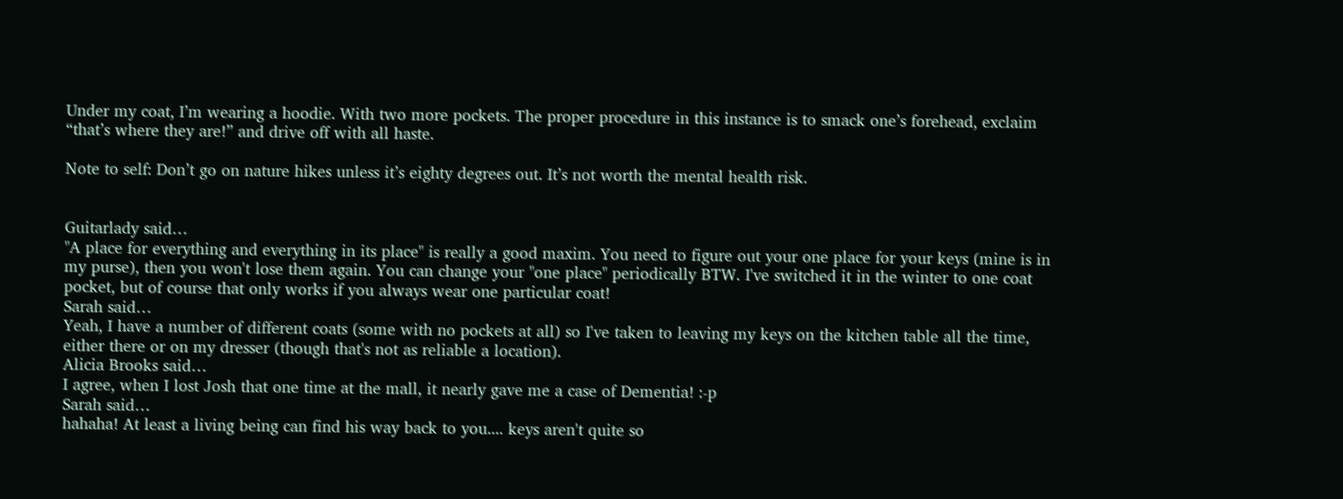Under my coat, I’m wearing a hoodie. With two more pockets. The proper procedure in this instance is to smack one’s forehead, exclaim “that’s where they are!” and drive off with all haste.

Note to self: Don’t go on nature hikes unless it’s eighty degrees out. It’s not worth the mental health risk.


Guitarlady said…
"A place for everything and everything in its place" is really a good maxim. You need to figure out your one place for your keys (mine is in my purse), then you won't lose them again. You can change your "one place" periodically BTW. I've switched it in the winter to one coat pocket, but of course that only works if you always wear one particular coat!
Sarah said…
Yeah, I have a number of different coats (some with no pockets at all) so I've taken to leaving my keys on the kitchen table all the time, either there or on my dresser (though that's not as reliable a location).
Alicia Brooks said…
I agree, when I lost Josh that one time at the mall, it nearly gave me a case of Dementia! :-p
Sarah said…
hahaha! At least a living being can find his way back to you.... keys aren't quite so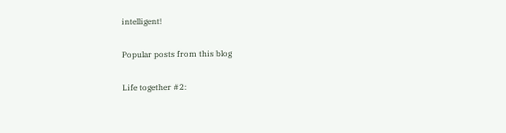intelligent!

Popular posts from this blog

Life together #2: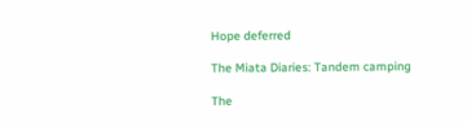Hope deferred

The Miata Diaries: Tandem camping

The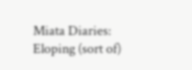Miata Diaries: Eloping (sort of)